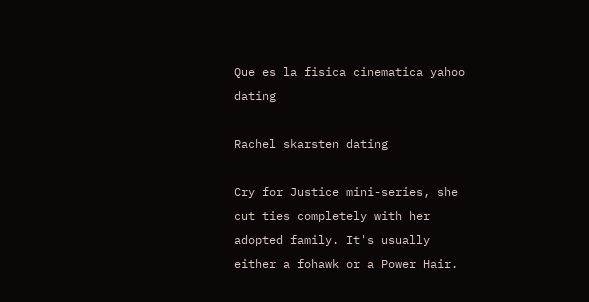Que es la fisica cinematica yahoo dating

Rachel skarsten dating

Cry for Justice mini-series, she cut ties completely with her adopted family. It's usually either a fohawk or a Power Hair.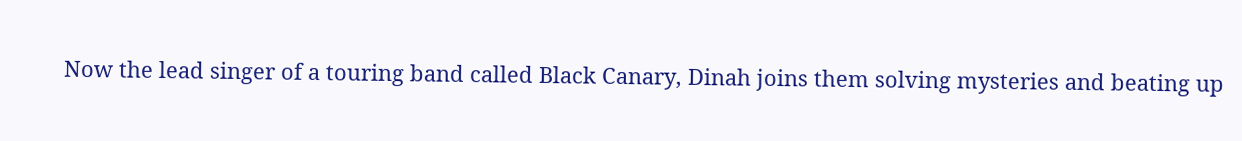Now the lead singer of a touring band called Black Canary, Dinah joins them solving mysteries and beating up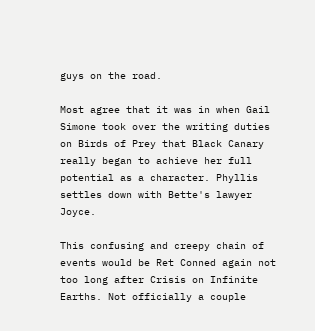guys on the road.

Most agree that it was in when Gail Simone took over the writing duties on Birds of Prey that Black Canary really began to achieve her full potential as a character. Phyllis settles down with Bette's lawyer Joyce.

This confusing and creepy chain of events would be Ret Conned again not too long after Crisis on Infinite Earths. Not officially a couple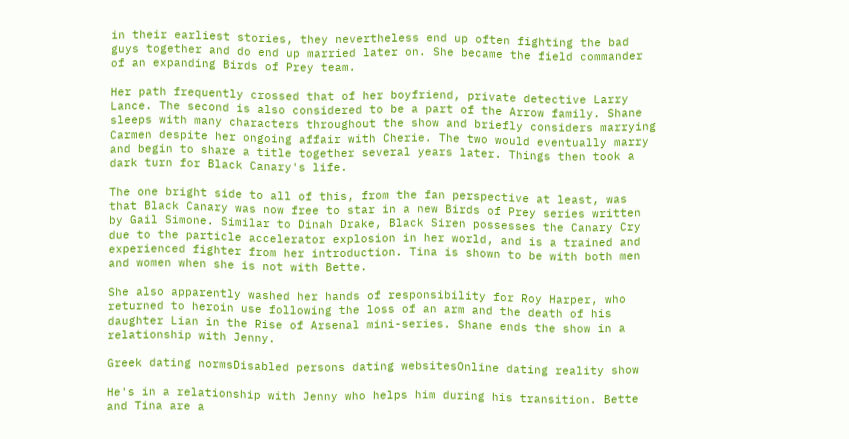in their earliest stories, they nevertheless end up often fighting the bad guys together and do end up married later on. She became the field commander of an expanding Birds of Prey team.

Her path frequently crossed that of her boyfriend, private detective Larry Lance. The second is also considered to be a part of the Arrow family. Shane sleeps with many characters throughout the show and briefly considers marrying Carmen despite her ongoing affair with Cherie. The two would eventually marry and begin to share a title together several years later. Things then took a dark turn for Black Canary's life.

The one bright side to all of this, from the fan perspective at least, was that Black Canary was now free to star in a new Birds of Prey series written by Gail Simone. Similar to Dinah Drake, Black Siren possesses the Canary Cry due to the particle accelerator explosion in her world, and is a trained and experienced fighter from her introduction. Tina is shown to be with both men and women when she is not with Bette.

She also apparently washed her hands of responsibility for Roy Harper, who returned to heroin use following the loss of an arm and the death of his daughter Lian in the Rise of Arsenal mini-series. Shane ends the show in a relationship with Jenny.

Greek dating normsDisabled persons dating websitesOnline dating reality show

He's in a relationship with Jenny who helps him during his transition. Bette and Tina are a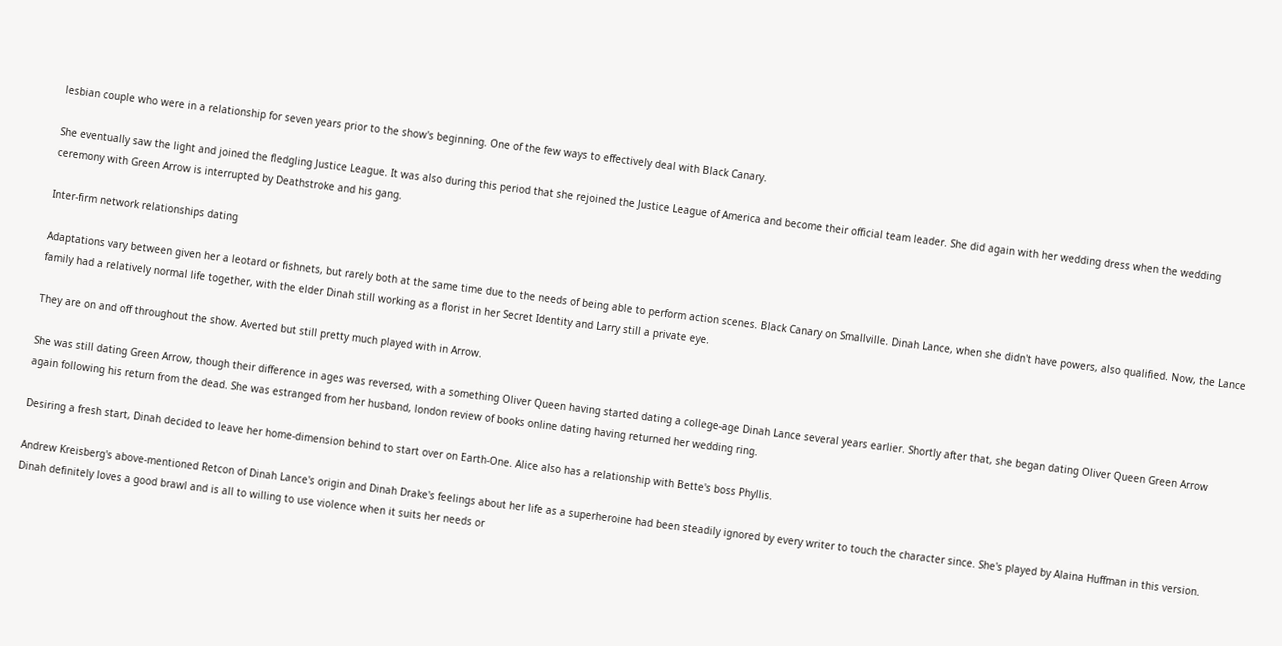lesbian couple who were in a relationship for seven years prior to the show's beginning. One of the few ways to effectively deal with Black Canary.

She eventually saw the light and joined the fledgling Justice League. It was also during this period that she rejoined the Justice League of America and become their official team leader. She did again with her wedding dress when the wedding ceremony with Green Arrow is interrupted by Deathstroke and his gang.

Inter-firm network relationships dating

Adaptations vary between given her a leotard or fishnets, but rarely both at the same time due to the needs of being able to perform action scenes. Black Canary on Smallville. Dinah Lance, when she didn't have powers, also qualified. Now, the Lance family had a relatively normal life together, with the elder Dinah still working as a florist in her Secret Identity and Larry still a private eye.

They are on and off throughout the show. Averted but still pretty much played with in Arrow.

She was still dating Green Arrow, though their difference in ages was reversed, with a something Oliver Queen having started dating a college-age Dinah Lance several years earlier. Shortly after that, she began dating Oliver Queen Green Arrow again following his return from the dead. She was estranged from her husband, london review of books online dating having returned her wedding ring.

Desiring a fresh start, Dinah decided to leave her home-dimension behind to start over on Earth-One. Alice also has a relationship with Bette's boss Phyllis.

Andrew Kreisberg's above-mentioned Retcon of Dinah Lance's origin and Dinah Drake's feelings about her life as a superheroine had been steadily ignored by every writer to touch the character since. She's played by Alaina Huffman in this version. Dinah definitely loves a good brawl and is all to willing to use violence when it suits her needs or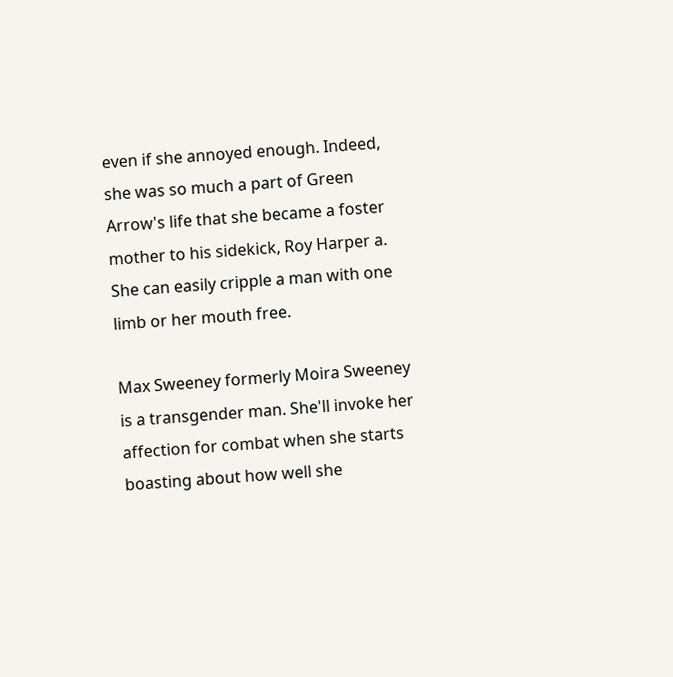even if she annoyed enough. Indeed, she was so much a part of Green Arrow's life that she became a foster mother to his sidekick, Roy Harper a. She can easily cripple a man with one limb or her mouth free.

Max Sweeney formerly Moira Sweeney is a transgender man. She'll invoke her affection for combat when she starts boasting about how well she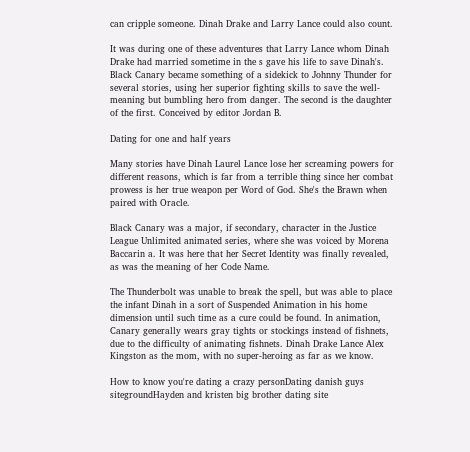can cripple someone. Dinah Drake and Larry Lance could also count.

It was during one of these adventures that Larry Lance whom Dinah Drake had married sometime in the s gave his life to save Dinah's. Black Canary became something of a sidekick to Johnny Thunder for several stories, using her superior fighting skills to save the well-meaning but bumbling hero from danger. The second is the daughter of the first. Conceived by editor Jordan B.

Dating for one and half years

Many stories have Dinah Laurel Lance lose her screaming powers for different reasons, which is far from a terrible thing since her combat prowess is her true weapon per Word of God. She's the Brawn when paired with Oracle.

Black Canary was a major, if secondary, character in the Justice League Unlimited animated series, where she was voiced by Morena Baccarin a. It was here that her Secret Identity was finally revealed, as was the meaning of her Code Name.

The Thunderbolt was unable to break the spell, but was able to place the infant Dinah in a sort of Suspended Animation in his home dimension until such time as a cure could be found. In animation, Canary generally wears gray tights or stockings instead of fishnets, due to the difficulty of animating fishnets. Dinah Drake Lance Alex Kingston as the mom, with no super-heroing as far as we know.

How to know you're dating a crazy personDating danish guys sitegroundHayden and kristen big brother dating site